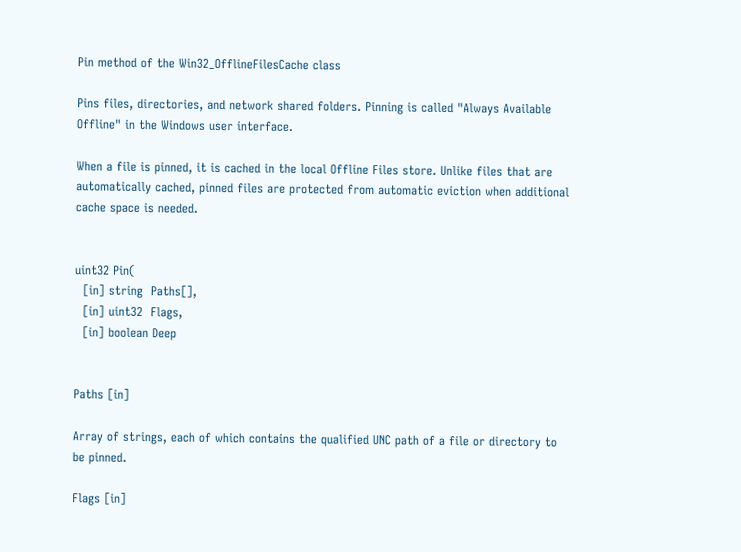Pin method of the Win32_OfflineFilesCache class

Pins files, directories, and network shared folders. Pinning is called "Always Available Offline" in the Windows user interface.

When a file is pinned, it is cached in the local Offline Files store. Unlike files that are automatically cached, pinned files are protected from automatic eviction when additional cache space is needed.


uint32 Pin(
  [in] string  Paths[],
  [in] uint32  Flags,
  [in] boolean Deep


Paths [in]

Array of strings, each of which contains the qualified UNC path of a file or directory to be pinned.

Flags [in]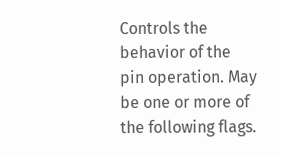Controls the behavior of the pin operation. May be one or more of the following flags.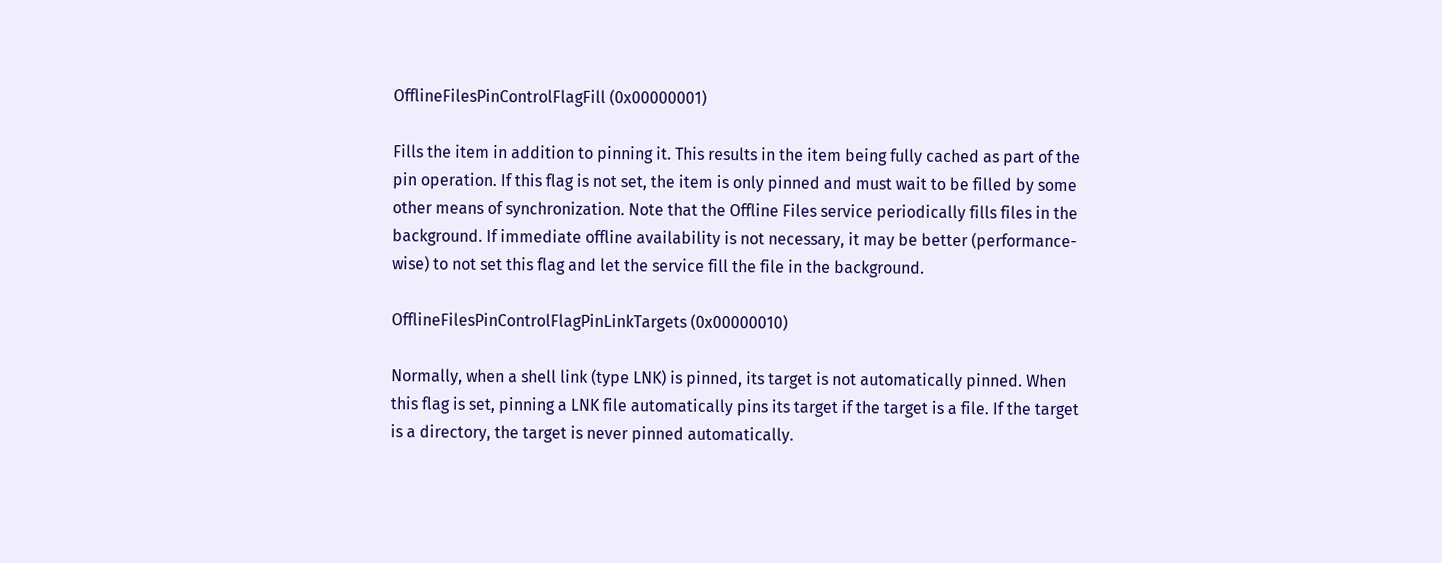OfflineFilesPinControlFlagFill (0x00000001)

Fills the item in addition to pinning it. This results in the item being fully cached as part of the pin operation. If this flag is not set, the item is only pinned and must wait to be filled by some other means of synchronization. Note that the Offline Files service periodically fills files in the background. If immediate offline availability is not necessary, it may be better (performance-wise) to not set this flag and let the service fill the file in the background.

OfflineFilesPinControlFlagPinLinkTargets (0x00000010)

Normally, when a shell link (type LNK) is pinned, its target is not automatically pinned. When this flag is set, pinning a LNK file automatically pins its target if the target is a file. If the target is a directory, the target is never pinned automatically.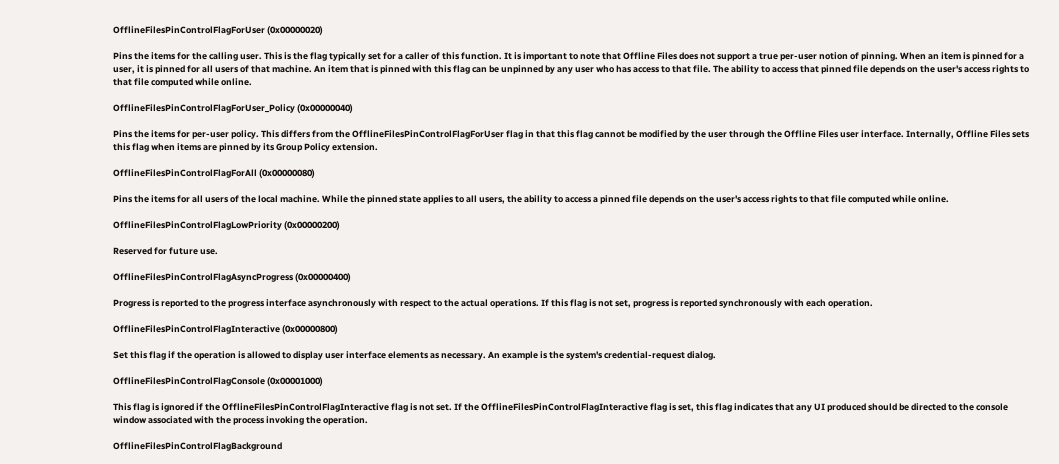OfflineFilesPinControlFlagForUser (0x00000020)

Pins the items for the calling user. This is the flag typically set for a caller of this function. It is important to note that Offline Files does not support a true per-user notion of pinning. When an item is pinned for a user, it is pinned for all users of that machine. An item that is pinned with this flag can be unpinned by any user who has access to that file. The ability to access that pinned file depends on the user's access rights to that file computed while online.

OfflineFilesPinControlFlagForUser_Policy (0x00000040)

Pins the items for per-user policy. This differs from the OfflineFilesPinControlFlagForUser flag in that this flag cannot be modified by the user through the Offline Files user interface. Internally, Offline Files sets this flag when items are pinned by its Group Policy extension.

OfflineFilesPinControlFlagForAll (0x00000080)

Pins the items for all users of the local machine. While the pinned state applies to all users, the ability to access a pinned file depends on the user's access rights to that file computed while online.

OfflineFilesPinControlFlagLowPriority (0x00000200)

Reserved for future use.

OfflineFilesPinControlFlagAsyncProgress (0x00000400)

Progress is reported to the progress interface asynchronously with respect to the actual operations. If this flag is not set, progress is reported synchronously with each operation.

OfflineFilesPinControlFlagInteractive (0x00000800)

Set this flag if the operation is allowed to display user interface elements as necessary. An example is the system's credential-request dialog.

OfflineFilesPinControlFlagConsole (0x00001000)

This flag is ignored if the OfflineFilesPinControlFlagInteractive flag is not set. If the OfflineFilesPinControlFlagInteractive flag is set, this flag indicates that any UI produced should be directed to the console window associated with the process invoking the operation.

OfflineFilesPinControlFlagBackground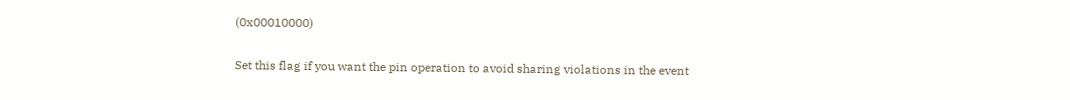(0x00010000)

Set this flag if you want the pin operation to avoid sharing violations in the event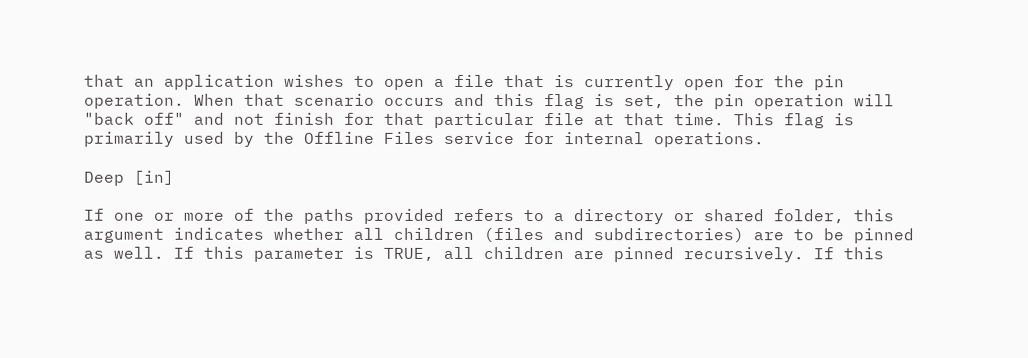that an application wishes to open a file that is currently open for the pin operation. When that scenario occurs and this flag is set, the pin operation will "back off" and not finish for that particular file at that time. This flag is primarily used by the Offline Files service for internal operations.

Deep [in]

If one or more of the paths provided refers to a directory or shared folder, this argument indicates whether all children (files and subdirectories) are to be pinned as well. If this parameter is TRUE, all children are pinned recursively. If this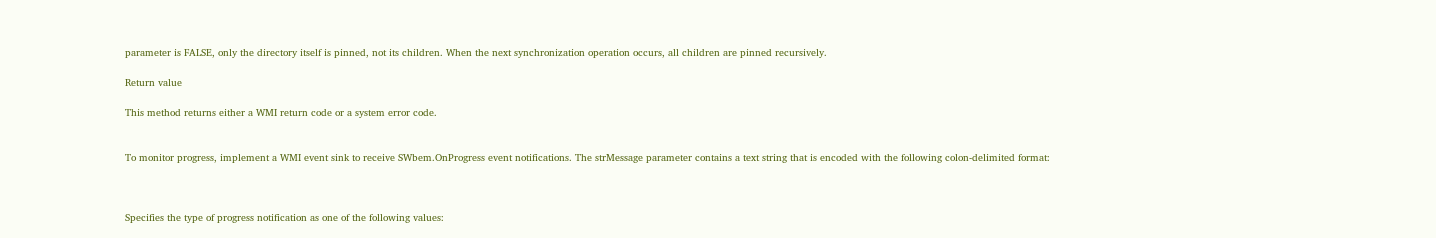parameter is FALSE, only the directory itself is pinned, not its children. When the next synchronization operation occurs, all children are pinned recursively.

Return value

This method returns either a WMI return code or a system error code.


To monitor progress, implement a WMI event sink to receive SWbem.OnProgress event notifications. The strMessage parameter contains a text string that is encoded with the following colon-delimited format:



Specifies the type of progress notification as one of the following values: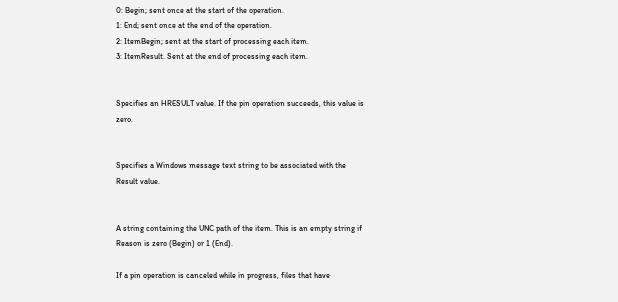0: Begin; sent once at the start of the operation.
1: End; sent once at the end of the operation.
2: ItemBegin; sent at the start of processing each item.
3: ItemResult. Sent at the end of processing each item.


Specifies an HRESULT value. If the pin operation succeeds, this value is zero.


Specifies a Windows message text string to be associated with the Result value.


A string containing the UNC path of the item. This is an empty string if Reason is zero (Begin) or 1 (End).

If a pin operation is canceled while in progress, files that have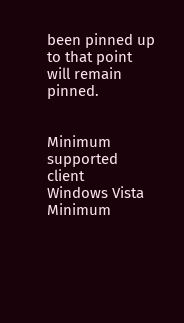been pinned up to that point will remain pinned.


Minimum supported client
Windows Vista
Minimum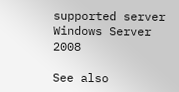supported server
Windows Server 2008

See also